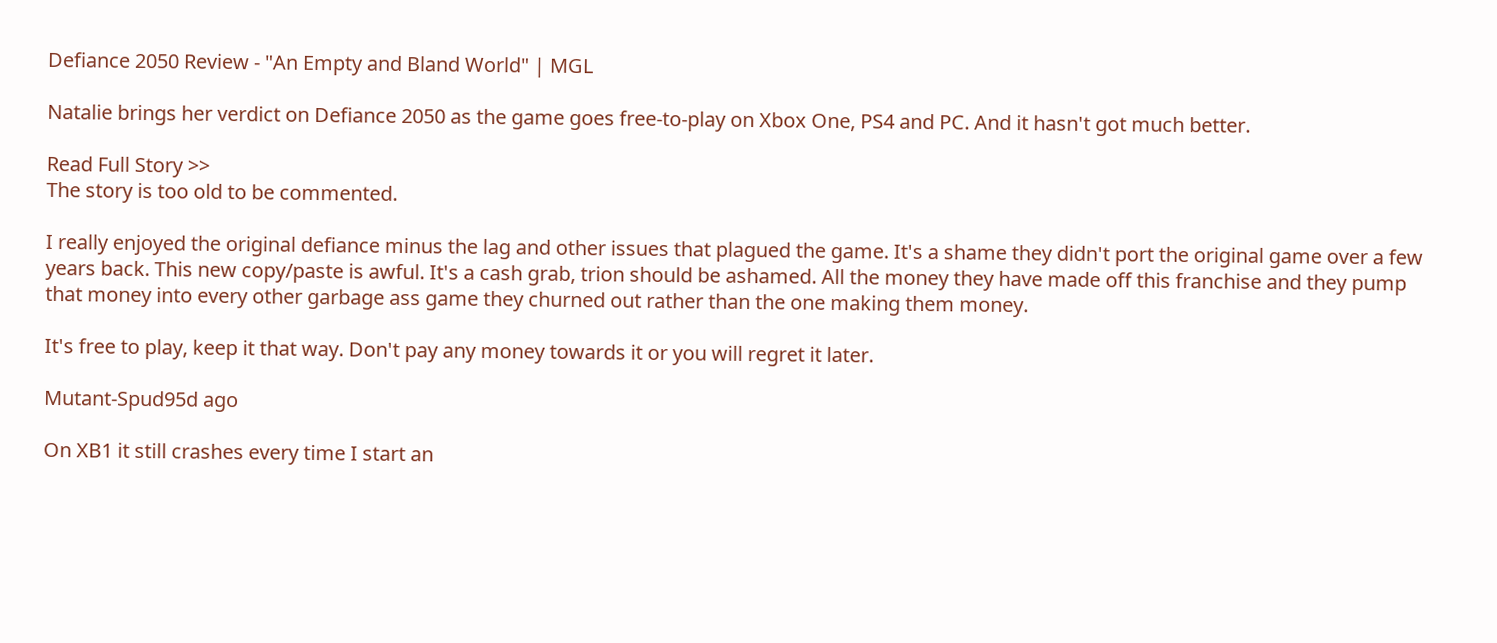Defiance 2050 Review - "An Empty and Bland World" | MGL

Natalie brings her verdict on Defiance 2050 as the game goes free-to-play on Xbox One, PS4 and PC. And it hasn't got much better.

Read Full Story >>
The story is too old to be commented.

I really enjoyed the original defiance minus the lag and other issues that plagued the game. It's a shame they didn't port the original game over a few years back. This new copy/paste is awful. It's a cash grab, trion should be ashamed. All the money they have made off this franchise and they pump that money into every other garbage ass game they churned out rather than the one making them money.

It's free to play, keep it that way. Don't pay any money towards it or you will regret it later.

Mutant-Spud95d ago

On XB1 it still crashes every time I start an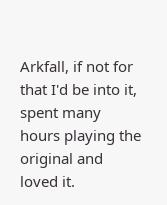Arkfall, if not for that I'd be into it, spent many hours playing the original and loved it.